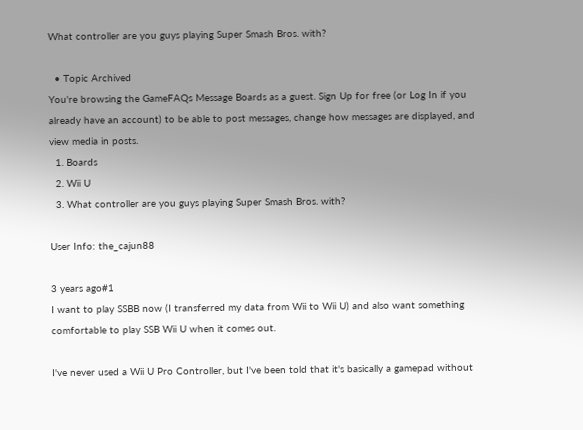What controller are you guys playing Super Smash Bros. with?

  • Topic Archived
You're browsing the GameFAQs Message Boards as a guest. Sign Up for free (or Log In if you already have an account) to be able to post messages, change how messages are displayed, and view media in posts.
  1. Boards
  2. Wii U
  3. What controller are you guys playing Super Smash Bros. with?

User Info: the_cajun88

3 years ago#1
I want to play SSBB now (I transferred my data from Wii to Wii U) and also want something comfortable to play SSB Wii U when it comes out.

I've never used a Wii U Pro Controller, but I've been told that it's basically a gamepad without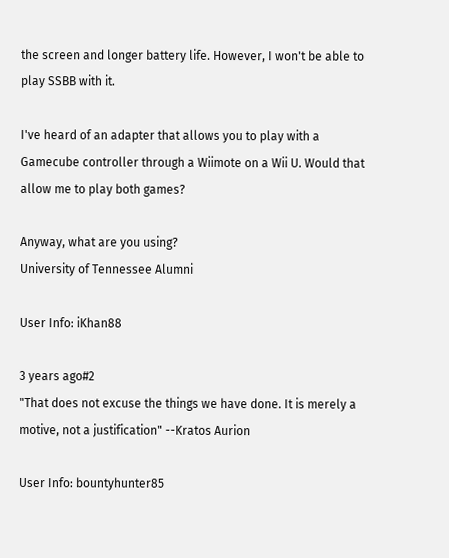the screen and longer battery life. However, I won't be able to play SSBB with it.

I've heard of an adapter that allows you to play with a Gamecube controller through a Wiimote on a Wii U. Would that allow me to play both games?

Anyway, what are you using?
University of Tennessee Alumni

User Info: iKhan88

3 years ago#2
"That does not excuse the things we have done. It is merely a motive, not a justification" --Kratos Aurion

User Info: bountyhunter85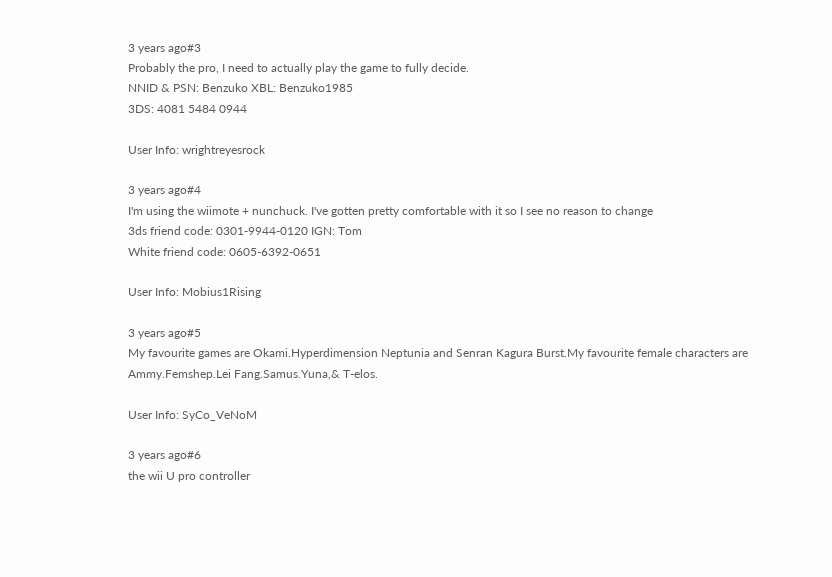3 years ago#3
Probably the pro, I need to actually play the game to fully decide.
NNID & PSN: Benzuko XBL: Benzuko1985
3DS: 4081 5484 0944

User Info: wrightreyesrock

3 years ago#4
I'm using the wiimote + nunchuck. I've gotten pretty comfortable with it so I see no reason to change
3ds friend code: 0301-9944-0120 IGN: Tom
White friend code: 0605-6392-0651

User Info: Mobius1Rising

3 years ago#5
My favourite games are Okami.Hyperdimension Neptunia and Senran Kagura Burst.My favourite female characters are Ammy.Femshep.Lei Fang.Samus.Yuna,& T-elos.

User Info: SyCo_VeNoM

3 years ago#6
the wii U pro controller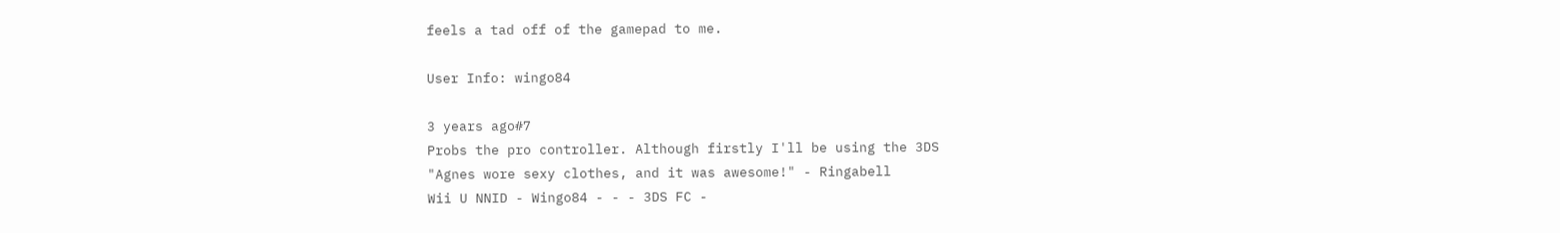feels a tad off of the gamepad to me.

User Info: wingo84

3 years ago#7
Probs the pro controller. Although firstly I'll be using the 3DS
"Agnes wore sexy clothes, and it was awesome!" - Ringabell
Wii U NNID - Wingo84 - - - 3DS FC -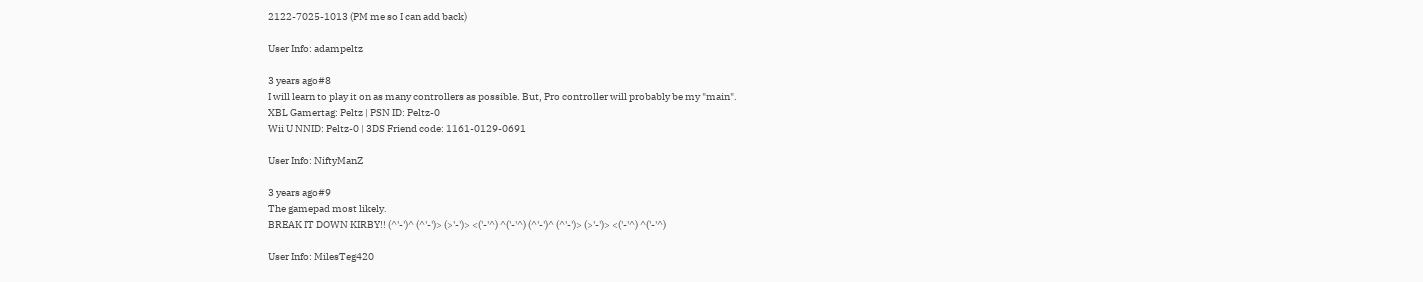2122-7025-1013 (PM me so I can add back)

User Info: adampeltz

3 years ago#8
I will learn to play it on as many controllers as possible. But, Pro controller will probably be my "main".
XBL Gamertag: Peltz | PSN ID: Peltz-0
Wii U NNID: Peltz-0 | 3DS Friend code: 1161-0129-0691

User Info: NiftyManZ

3 years ago#9
The gamepad most likely.
BREAK IT DOWN KIRBY!! (^'-')^ (^'-')> (>'-')> <('-'^) ^('-'^) (^'-')^ (^'-')> (>'-')> <('-'^) ^('-'^)

User Info: MilesTeg420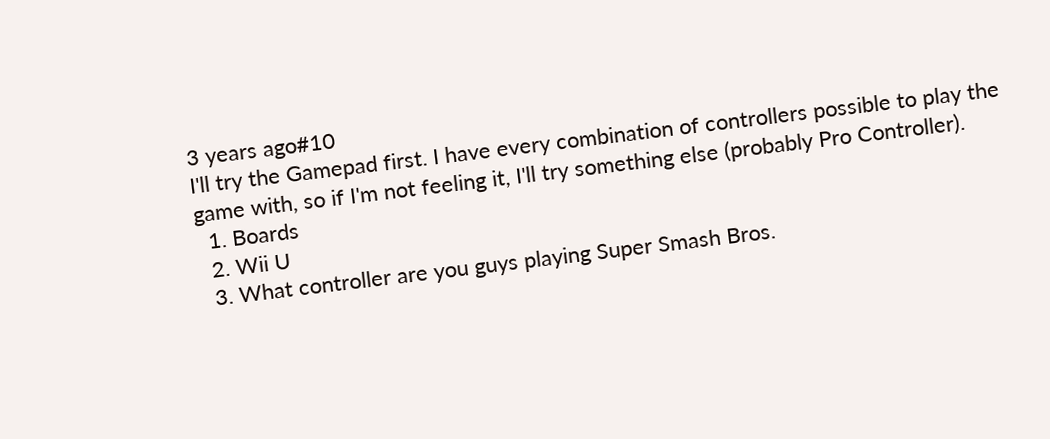3 years ago#10
I'll try the Gamepad first. I have every combination of controllers possible to play the game with, so if I'm not feeling it, I'll try something else (probably Pro Controller).
  1. Boards
  2. Wii U
  3. What controller are you guys playing Super Smash Bros.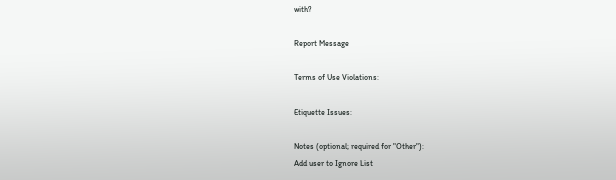with?

Report Message

Terms of Use Violations:

Etiquette Issues:

Notes (optional; required for "Other"):
Add user to Ignore List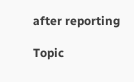after reporting

Topic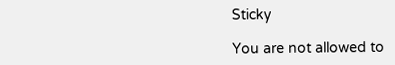Sticky

You are not allowed to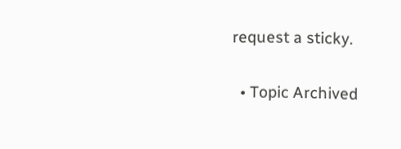request a sticky.

  • Topic Archived